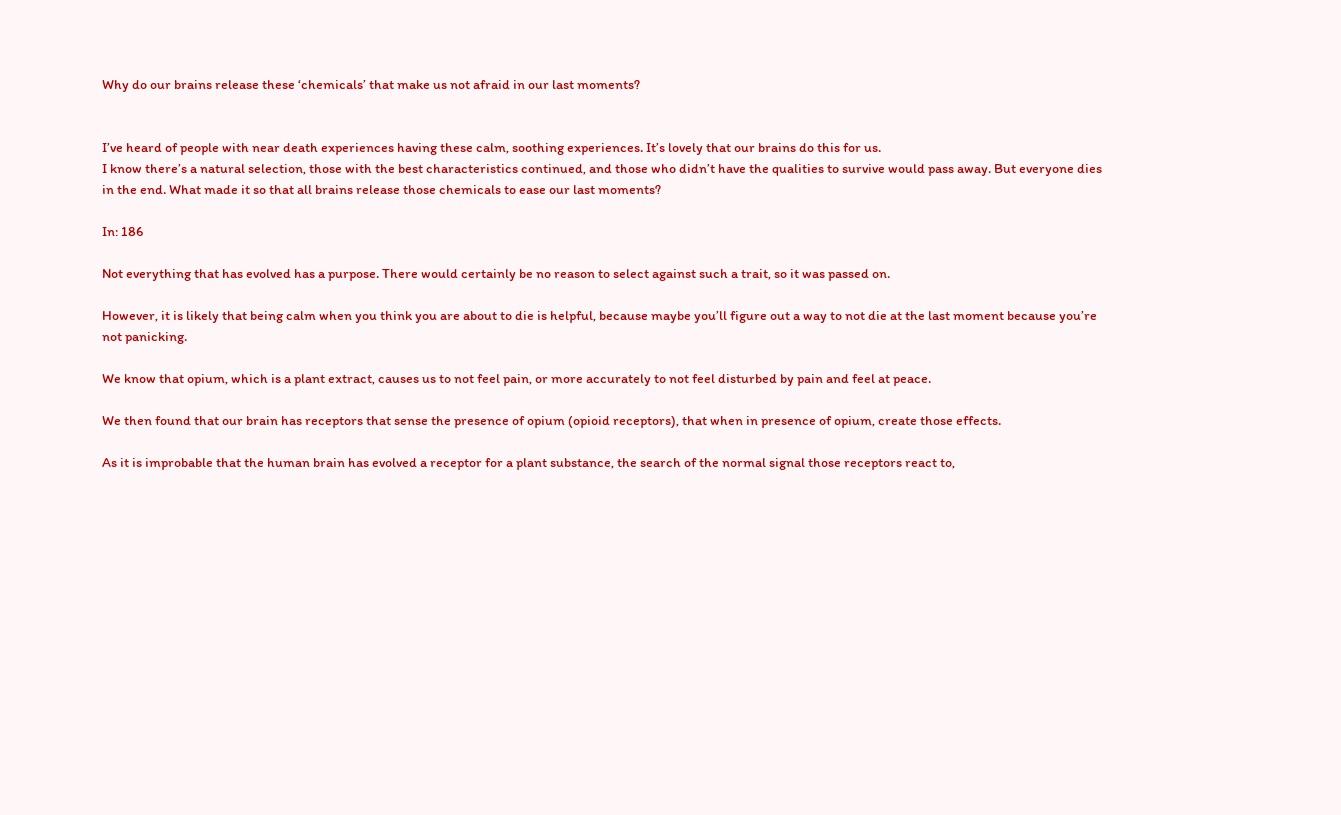Why do our brains release these ‘chemicals’ that make us not afraid in our last moments?


I’ve heard of people with near death experiences having these calm, soothing experiences. It’s lovely that our brains do this for us.
I know there’s a natural selection, those with the best characteristics continued, and those who didn’t have the qualities to survive would pass away. But everyone dies in the end. What made it so that all brains release those chemicals to ease our last moments?

In: 186

Not everything that has evolved has a purpose. There would certainly be no reason to select against such a trait, so it was passed on.

However, it is likely that being calm when you think you are about to die is helpful, because maybe you’ll figure out a way to not die at the last moment because you’re not panicking.

We know that opium, which is a plant extract, causes us to not feel pain, or more accurately to not feel disturbed by pain and feel at peace.

We then found that our brain has receptors that sense the presence of opium (opioid receptors), that when in presence of opium, create those effects.

As it is improbable that the human brain has evolved a receptor for a plant substance, the search of the normal signal those receptors react to,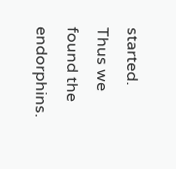started. Thus we found the endorphins.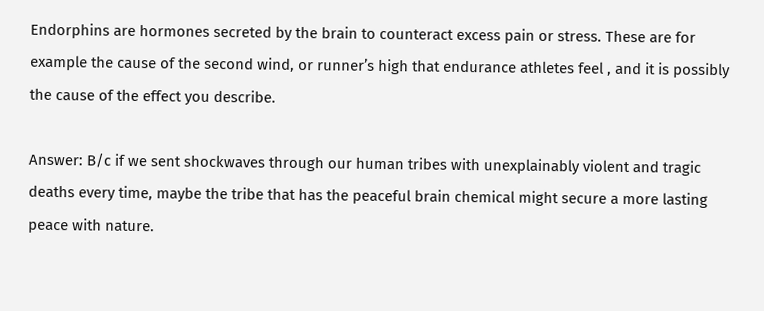Endorphins are hormones secreted by the brain to counteract excess pain or stress. These are for example the cause of the second wind, or runner’s high that endurance athletes feel , and it is possibly the cause of the effect you describe.

Answer: B/c if we sent shockwaves through our human tribes with unexplainably violent and tragic deaths every time, maybe the tribe that has the peaceful brain chemical might secure a more lasting peace with nature.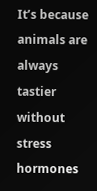It’s because animals are always tastier without stress hormones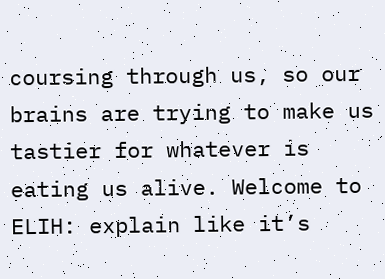coursing through us, so our brains are trying to make us tastier for whatever is eating us alive. Welcome to ELIH: explain like it’s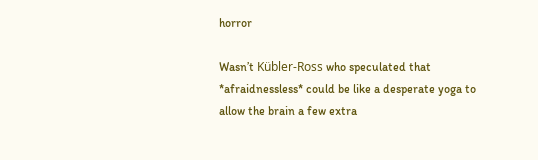horror

Wasn’t Kübler-Ross who speculated that *afraidnessless* could be like a desperate yoga to allow the brain a few extra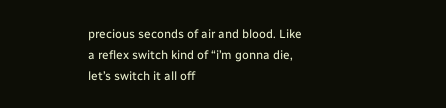precious seconds of air and blood. Like a reflex switch kind of “i’m gonna die, let’s switch it all off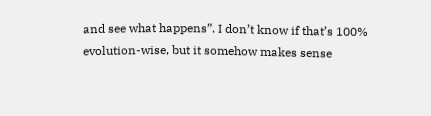and see what happens”. I don’t know if that’s 100% evolution-wise, but it somehow makes sense